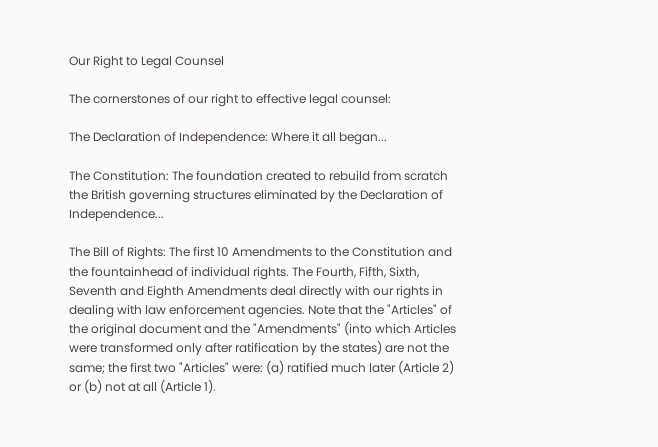Our Right to Legal Counsel

The cornerstones of our right to effective legal counsel:

The Declaration of Independence: Where it all began...

The Constitution: The foundation created to rebuild from scratch the British governing structures eliminated by the Declaration of Independence...

The Bill of Rights: The first 10 Amendments to the Constitution and the fountainhead of individual rights. The Fourth, Fifth, Sixth, Seventh and Eighth Amendments deal directly with our rights in dealing with law enforcement agencies. Note that the "Articles" of the original document and the "Amendments" (into which Articles were transformed only after ratification by the states) are not the same; the first two "Articles" were: (a) ratified much later (Article 2) or (b) not at all (Article 1).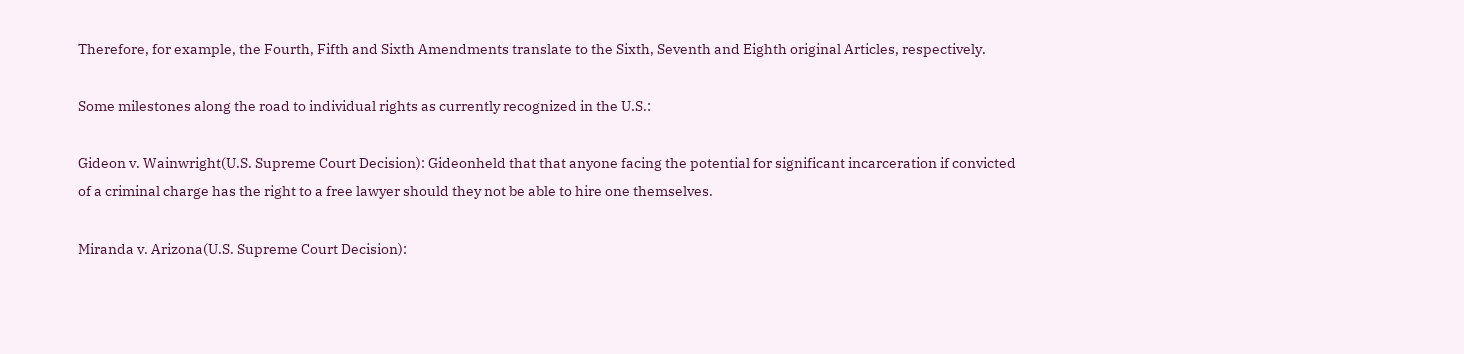Therefore, for example, the Fourth, Fifth and Sixth Amendments translate to the Sixth, Seventh and Eighth original Articles, respectively.

Some milestones along the road to individual rights as currently recognized in the U.S.:

Gideon v. Wainwright(U.S. Supreme Court Decision): Gideonheld that that anyone facing the potential for significant incarceration if convicted of a criminal charge has the right to a free lawyer should they not be able to hire one themselves.

Miranda v. Arizona(U.S. Supreme Court Decision):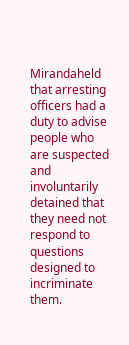Mirandaheld that arresting officers had a duty to advise people who are suspected and involuntarily detained that they need not respond to questions designed to incriminate them.